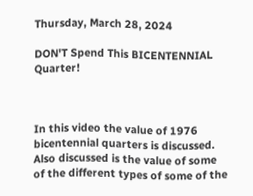Thursday, March 28, 2024

DON'T Spend This BICENTENNIAL Quarter!



In this video the value of 1976 bicentennial quarters is discussed. Also discussed is the value of some of the different types of some of the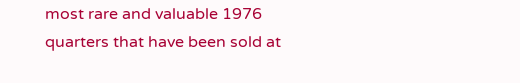most rare and valuable 1976 quarters that have been sold at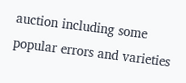auction including some popular errors and varieties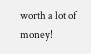worth a lot of money!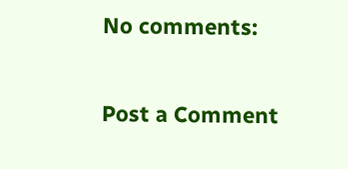No comments:

Post a Comment